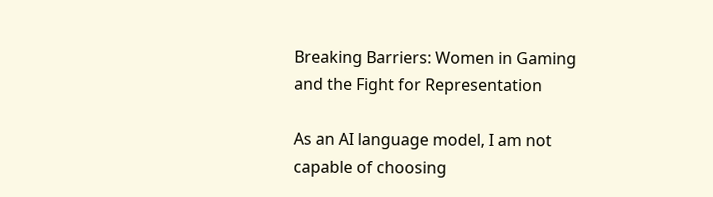Breaking Barriers: Women in Gaming and the Fight for Representation

As an AI language model, I am not capable of choosing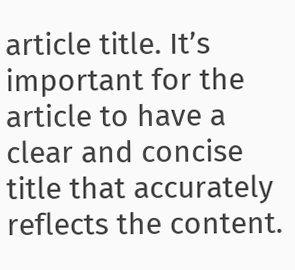article title. It’s important for the article to have a clear and concise title that accurately reflects the content.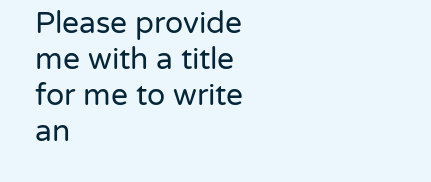Please provide me with a title for me to write an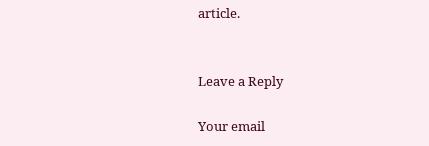article.


Leave a Reply

Your email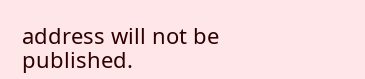address will not be published.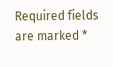Required fields are marked *